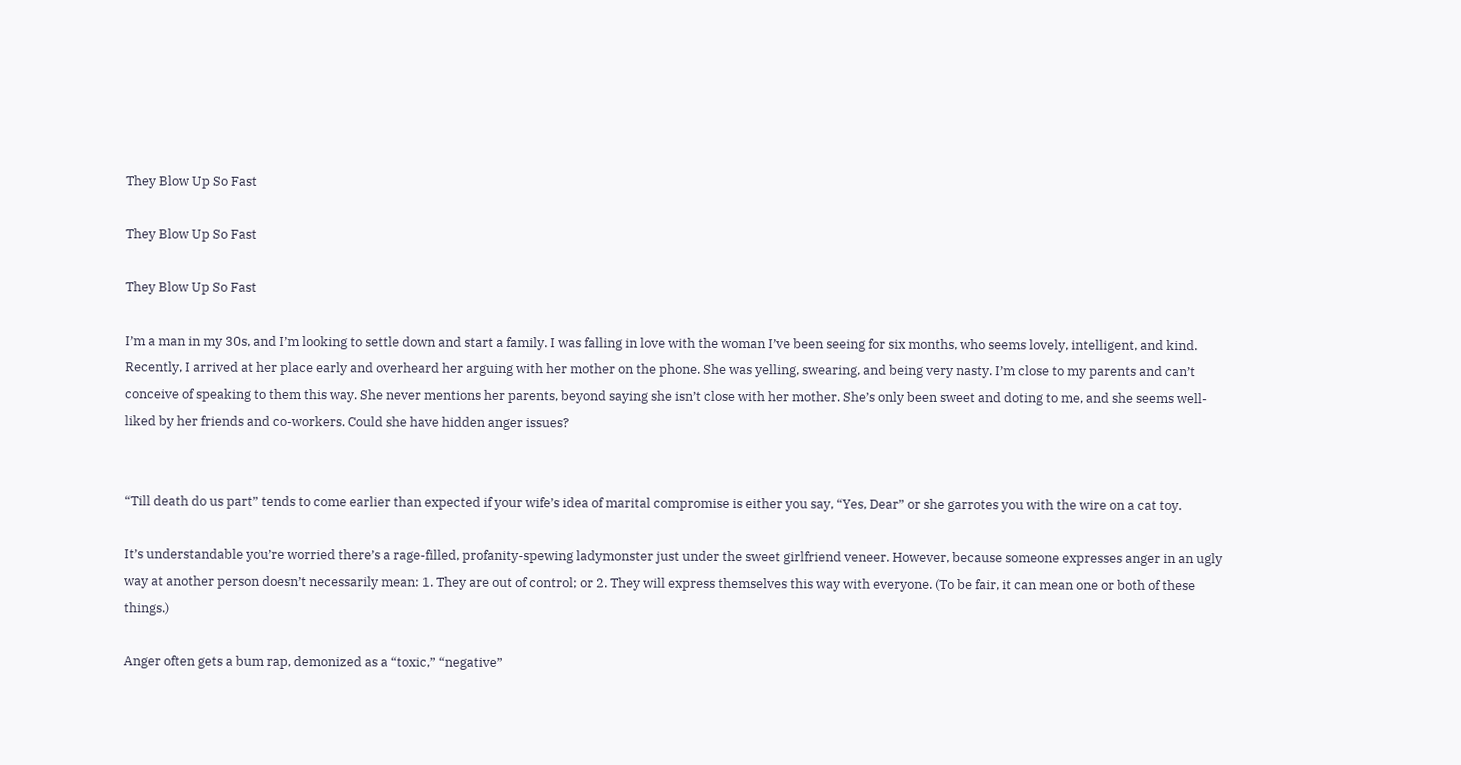They Blow Up So Fast

They Blow Up So Fast

They Blow Up So Fast

I’m a man in my 30s, and I’m looking to settle down and start a family. I was falling in love with the woman I’ve been seeing for six months, who seems lovely, intelligent, and kind. Recently, I arrived at her place early and overheard her arguing with her mother on the phone. She was yelling, swearing, and being very nasty. I’m close to my parents and can’t conceive of speaking to them this way. She never mentions her parents, beyond saying she isn’t close with her mother. She’s only been sweet and doting to me, and she seems well-liked by her friends and co-workers. Could she have hidden anger issues?


“Till death do us part” tends to come earlier than expected if your wife’s idea of marital compromise is either you say, “Yes, Dear” or she garrotes you with the wire on a cat toy.

It’s understandable you’re worried there’s a rage-filled, profanity-spewing ladymonster just under the sweet girlfriend veneer. However, because someone expresses anger in an ugly way at another person doesn’t necessarily mean: 1. They are out of control; or 2. They will express themselves this way with everyone. (To be fair, it can mean one or both of these things.)

Anger often gets a bum rap, demonized as a “toxic,” “negative”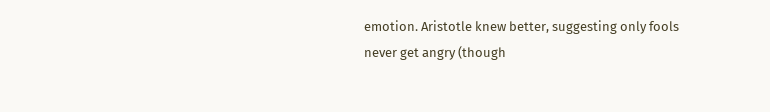emotion. Aristotle knew better, suggesting only fools never get angry (though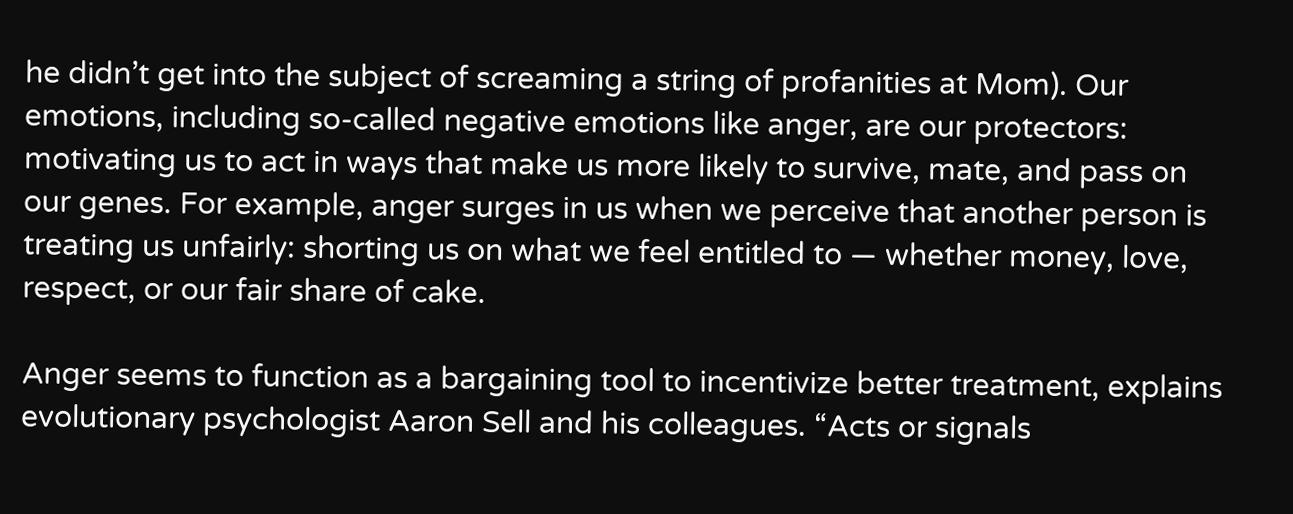he didn’t get into the subject of screaming a string of profanities at Mom). Our emotions, including so-called negative emotions like anger, are our protectors: motivating us to act in ways that make us more likely to survive, mate, and pass on our genes. For example, anger surges in us when we perceive that another person is treating us unfairly: shorting us on what we feel entitled to — whether money, love, respect, or our fair share of cake.

Anger seems to function as a bargaining tool to incentivize better treatment, explains evolutionary psychologist Aaron Sell and his colleagues. “Acts or signals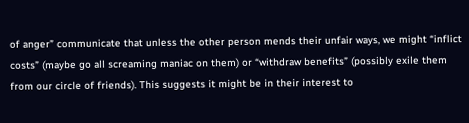of anger” communicate that unless the other person mends their unfair ways, we might “inflict costs” (maybe go all screaming maniac on them) or “withdraw benefits” (possibly exile them from our circle of friends). This suggests it might be in their interest to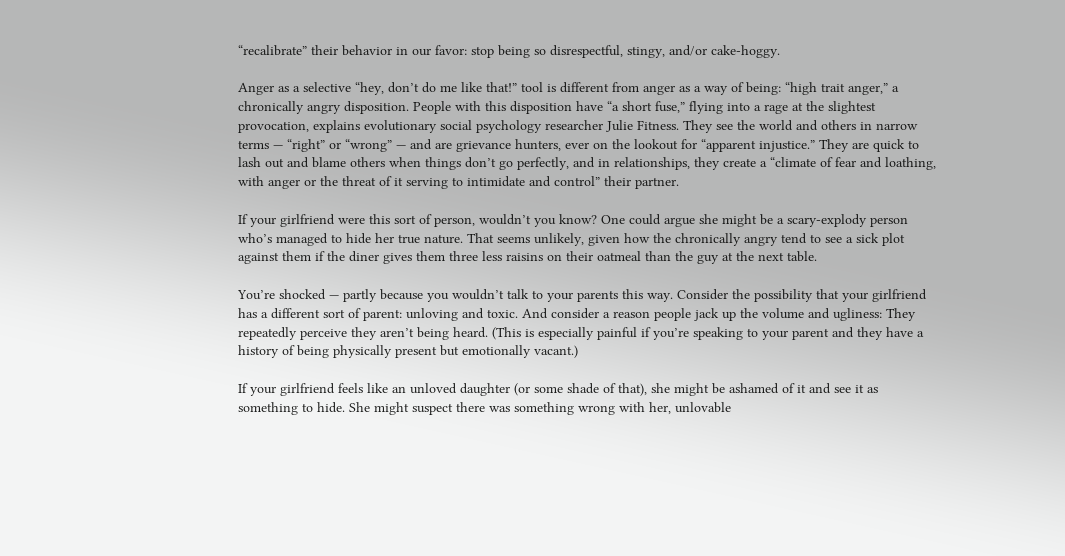“recalibrate” their behavior in our favor: stop being so disrespectful, stingy, and/or cake-hoggy.

Anger as a selective “hey, don’t do me like that!” tool is different from anger as a way of being: “high trait anger,” a chronically angry disposition. People with this disposition have “a short fuse,” flying into a rage at the slightest provocation, explains evolutionary social psychology researcher Julie Fitness. They see the world and others in narrow terms — “right” or “wrong” — and are grievance hunters, ever on the lookout for “apparent injustice.” They are quick to lash out and blame others when things don’t go perfectly, and in relationships, they create a “climate of fear and loathing, with anger or the threat of it serving to intimidate and control” their partner.

If your girlfriend were this sort of person, wouldn’t you know? One could argue she might be a scary-explody person who’s managed to hide her true nature. That seems unlikely, given how the chronically angry tend to see a sick plot against them if the diner gives them three less raisins on their oatmeal than the guy at the next table.

You’re shocked — partly because you wouldn’t talk to your parents this way. Consider the possibility that your girlfriend has a different sort of parent: unloving and toxic. And consider a reason people jack up the volume and ugliness: They repeatedly perceive they aren’t being heard. (This is especially painful if you’re speaking to your parent and they have a history of being physically present but emotionally vacant.)

If your girlfriend feels like an unloved daughter (or some shade of that), she might be ashamed of it and see it as something to hide. She might suspect there was something wrong with her, unlovable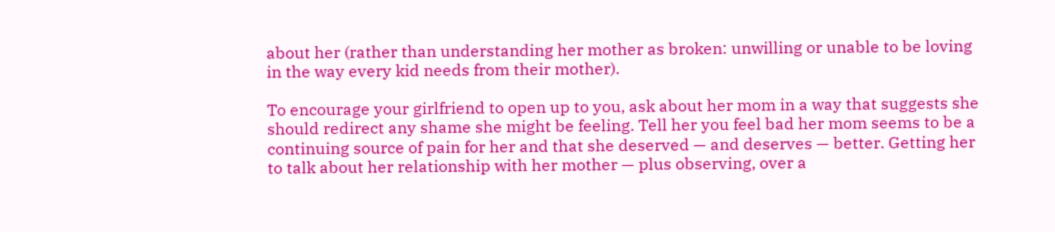about her (rather than understanding her mother as broken: unwilling or unable to be loving in the way every kid needs from their mother).

To encourage your girlfriend to open up to you, ask about her mom in a way that suggests she should redirect any shame she might be feeling. Tell her you feel bad her mom seems to be a continuing source of pain for her and that she deserved — and deserves — better. Getting her to talk about her relationship with her mother — plus observing, over a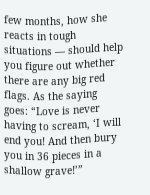few months, how she reacts in tough situations — should help you figure out whether there are any big red flags. As the saying goes: “Love is never having to scream, ‘I will end you! And then bury you in 36 pieces in a shallow grave!’”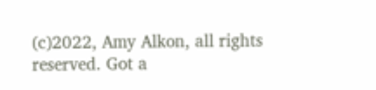(c)2022, Amy Alkon, all rights reserved. Got a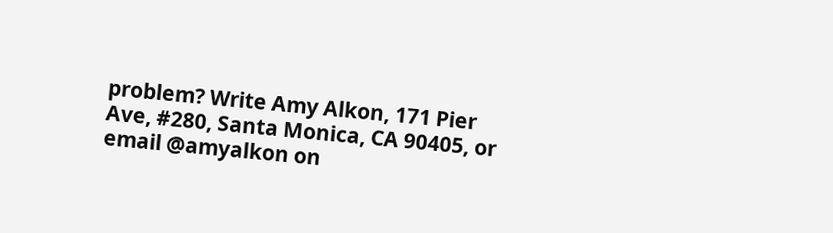problem? Write Amy Alkon, 171 Pier Ave, #280, Santa Monica, CA 90405, or email @amyalkon on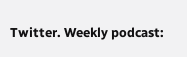Twitter. Weekly podcast: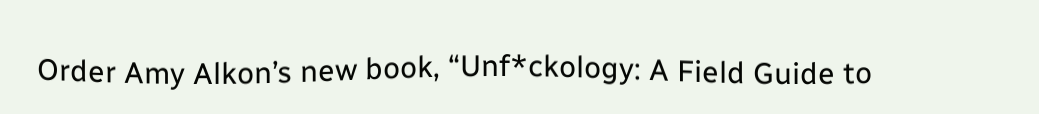Order Amy Alkon’s new book, “Unf*ckology: A Field Guide to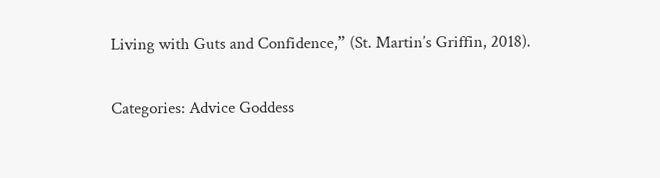Living with Guts and Confidence,” (St. Martin’s Griffin, 2018).

Categories: Advice Goddess